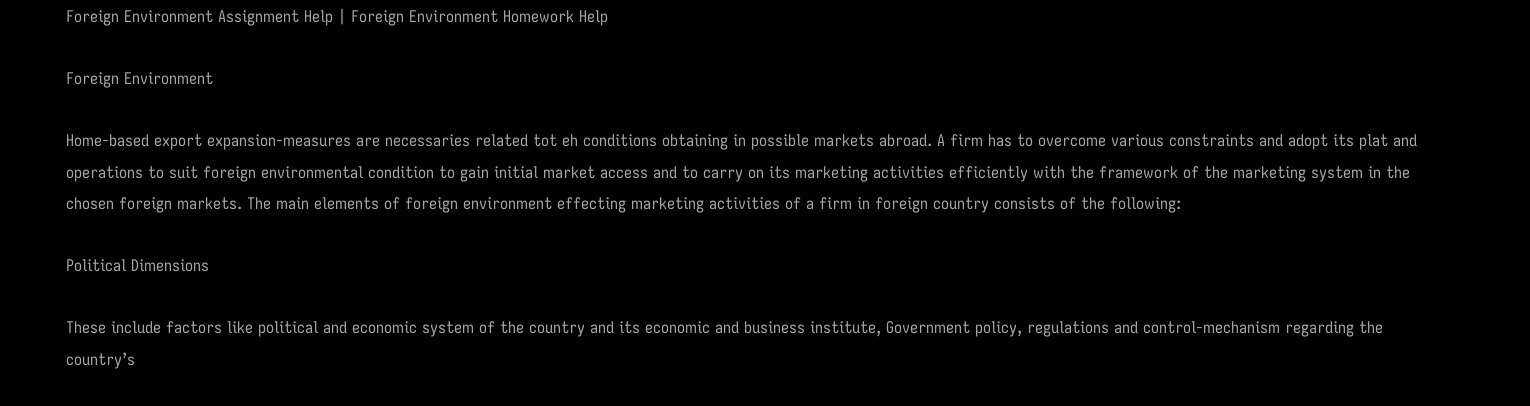Foreign Environment Assignment Help | Foreign Environment Homework Help

Foreign Environment

Home-based export expansion-measures are necessaries related tot eh conditions obtaining in possible markets abroad. A firm has to overcome various constraints and adopt its plat and operations to suit foreign environmental condition to gain initial market access and to carry on its marketing activities efficiently with the framework of the marketing system in the chosen foreign markets. The main elements of foreign environment effecting marketing activities of a firm in foreign country consists of the following:

Political Dimensions

These include factors like political and economic system of the country and its economic and business institute, Government policy, regulations and control-mechanism regarding the country’s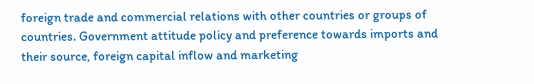foreign trade and commercial relations with other countries or groups of countries. Government attitude policy and preference towards imports and their source, foreign capital inflow and marketing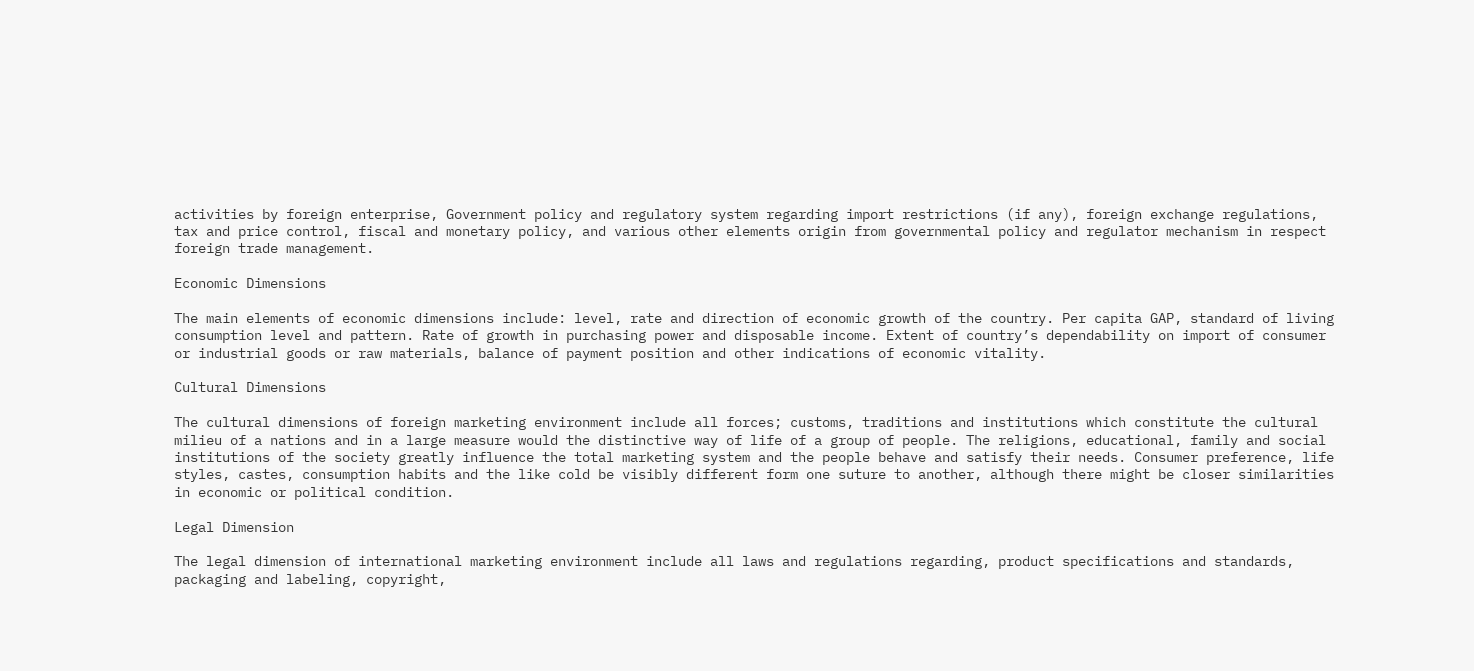activities by foreign enterprise, Government policy and regulatory system regarding import restrictions (if any), foreign exchange regulations, tax and price control, fiscal and monetary policy, and various other elements origin from governmental policy and regulator mechanism in respect foreign trade management.

Economic Dimensions

The main elements of economic dimensions include: level, rate and direction of economic growth of the country. Per capita GAP, standard of living consumption level and pattern. Rate of growth in purchasing power and disposable income. Extent of country’s dependability on import of consumer or industrial goods or raw materials, balance of payment position and other indications of economic vitality.

Cultural Dimensions

The cultural dimensions of foreign marketing environment include all forces; customs, traditions and institutions which constitute the cultural milieu of a nations and in a large measure would the distinctive way of life of a group of people. The religions, educational, family and social institutions of the society greatly influence the total marketing system and the people behave and satisfy their needs. Consumer preference, life styles, castes, consumption habits and the like cold be visibly different form one suture to another, although there might be closer similarities in economic or political condition.

Legal Dimension

The legal dimension of international marketing environment include all laws and regulations regarding, product specifications and standards, packaging and labeling, copyright,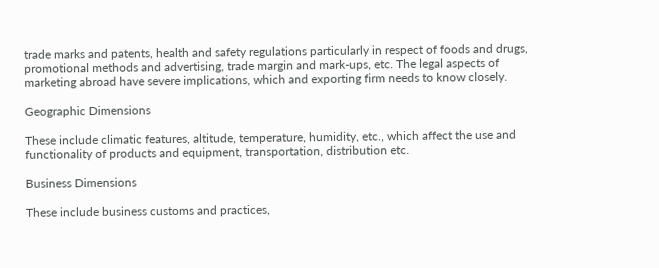trade marks and patents, health and safety regulations particularly in respect of foods and drugs, promotional methods and advertising, trade margin and mark-ups, etc. The legal aspects of marketing abroad have severe implications, which and exporting firm needs to know closely.

Geographic Dimensions

These include climatic features, altitude, temperature, humidity, etc., which affect the use and functionality of products and equipment, transportation, distribution etc.

Business Dimensions

These include business customs and practices,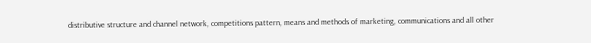distributive structure and channel network, competitions pattern, means and methods of marketing, communications and all other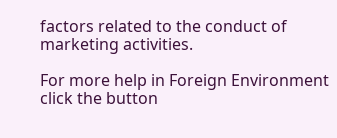factors related to the conduct of marketing activities.

For more help in Foreign Environment click the button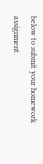below to submit your homework assignment